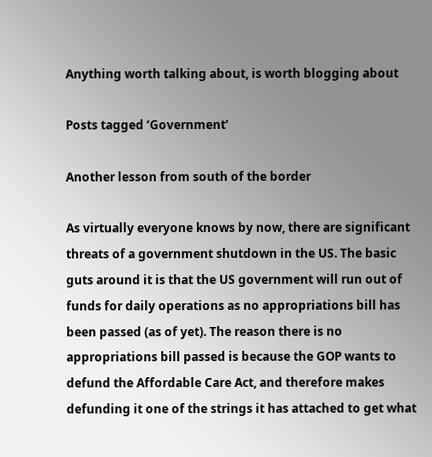Anything worth talking about, is worth blogging about

Posts tagged ‘Government’

Another lesson from south of the border

As virtually everyone knows by now, there are significant threats of a government shutdown in the US. The basic guts around it is that the US government will run out of funds for daily operations as no appropriations bill has been passed (as of yet). The reason there is no appropriations bill passed is because the GOP wants to defund the Affordable Care Act, and therefore makes defunding it one of the strings it has attached to get what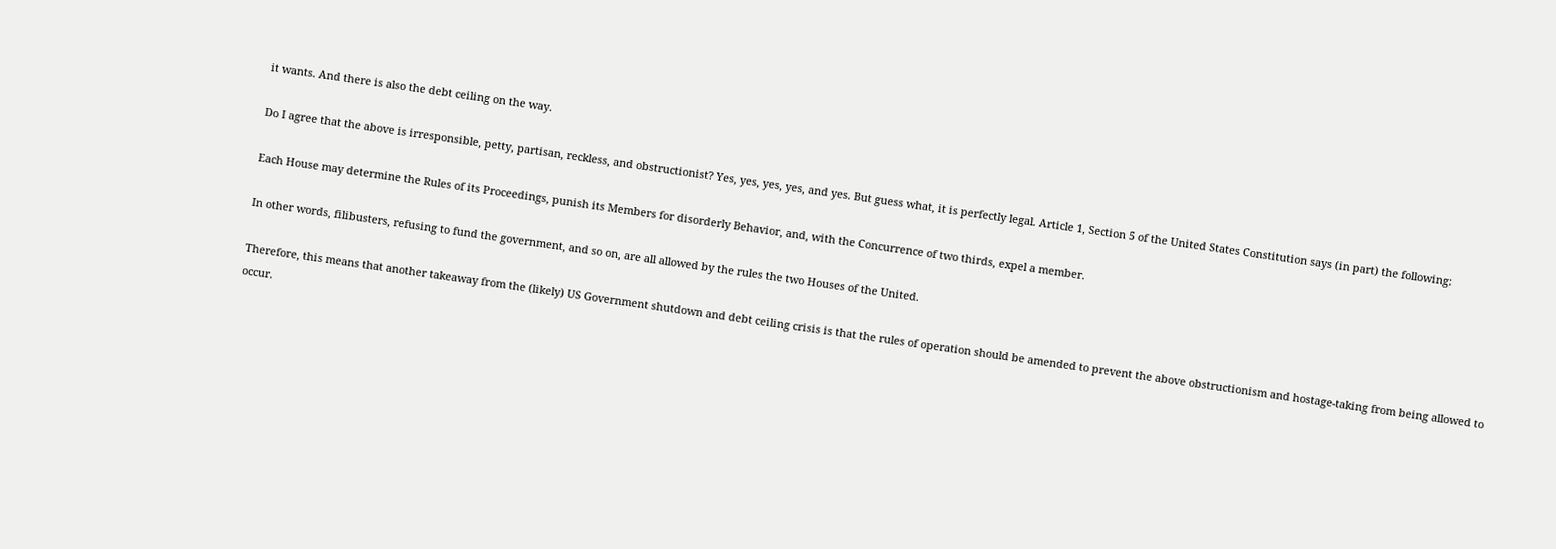it wants. And there is also the debt ceiling on the way.

Do I agree that the above is irresponsible, petty, partisan, reckless, and obstructionist? Yes, yes, yes, yes, and yes. But guess what, it is perfectly legal. Article 1, Section 5 of the United States Constitution says (in part) the following:

Each House may determine the Rules of its Proceedings, punish its Members for disorderly Behavior, and, with the Concurrence of two thirds, expel a member.

In other words, filibusters, refusing to fund the government, and so on, are all allowed by the rules the two Houses of the United.

Therefore, this means that another takeaway from the (likely) US Government shutdown and debt ceiling crisis is that the rules of operation should be amended to prevent the above obstructionism and hostage-taking from being allowed to occur.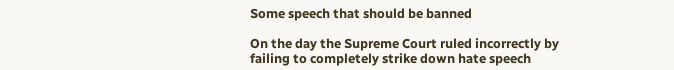Some speech that should be banned

On the day the Supreme Court ruled incorrectly by failing to completely strike down hate speech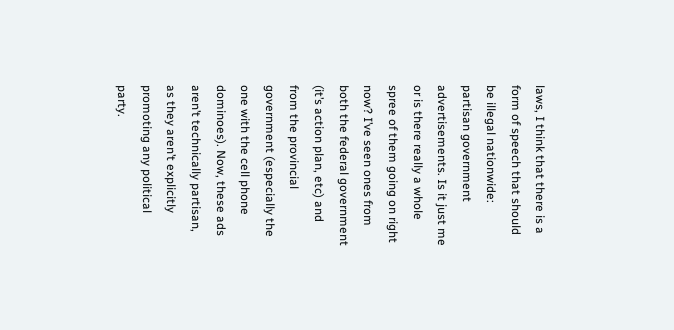laws, I think that there is a form of speech that should be illegal nationwide: partisan government advertisements. Is it just me or is there really a whole spree of them going on right now? I’ve seen ones from both the federal government (it’s action plan, etc) and from the provincial government (especially the one with the cell phone dominoes). Now, these ads aren’t technically partisan, as they aren’t explicitly promoting any political party.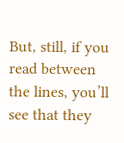But, still, if you read between the lines, you’ll see that they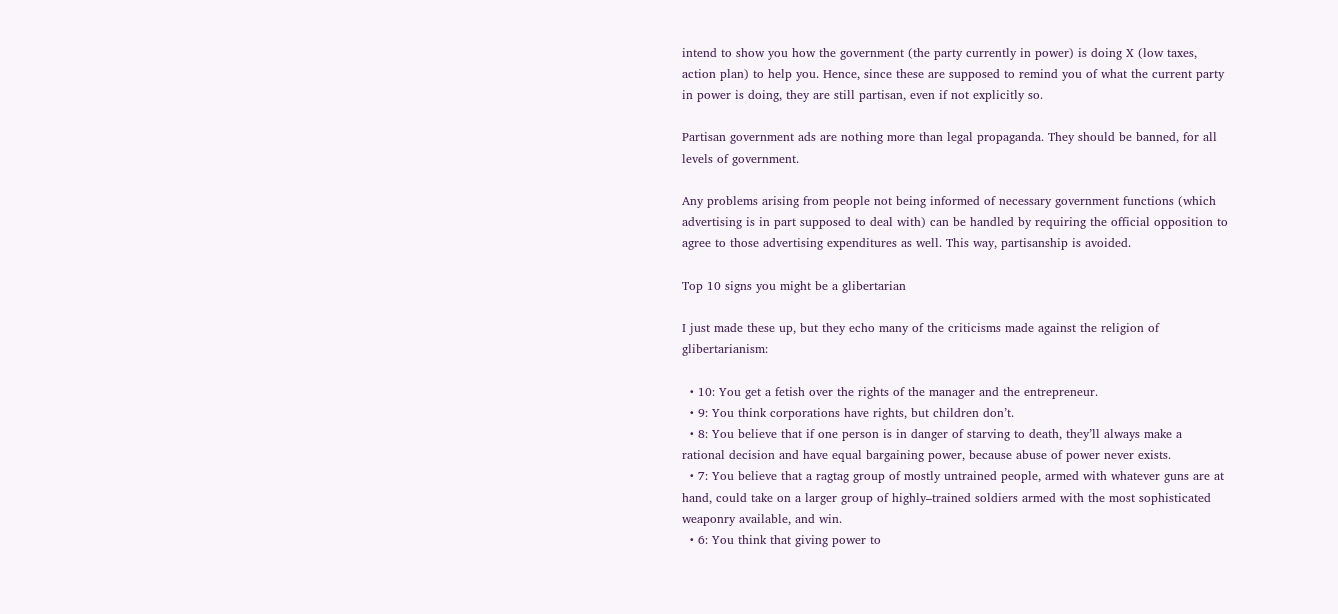intend to show you how the government (the party currently in power) is doing X (low taxes, action plan) to help you. Hence, since these are supposed to remind you of what the current party in power is doing, they are still partisan, even if not explicitly so.

Partisan government ads are nothing more than legal propaganda. They should be banned, for all levels of government.

Any problems arising from people not being informed of necessary government functions (which advertising is in part supposed to deal with) can be handled by requiring the official opposition to agree to those advertising expenditures as well. This way, partisanship is avoided.

Top 10 signs you might be a glibertarian

I just made these up, but they echo many of the criticisms made against the religion of glibertarianism:

  • 10: You get a fetish over the rights of the manager and the entrepreneur.
  • 9: You think corporations have rights, but children don’t.
  • 8: You believe that if one person is in danger of starving to death, they’ll always make a rational decision and have equal bargaining power, because abuse of power never exists.
  • 7: You believe that a ragtag group of mostly untrained people, armed with whatever guns are at hand, could take on a larger group of highly–trained soldiers armed with the most sophisticated weaponry available, and win.
  • 6: You think that giving power to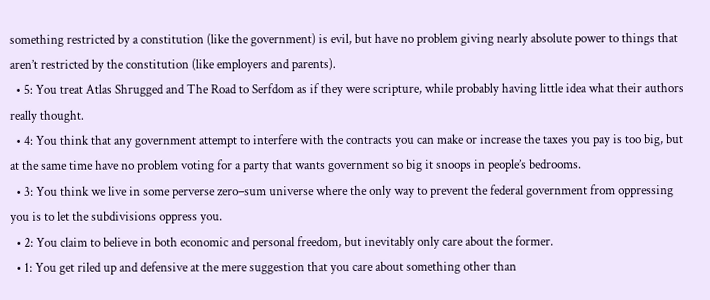something restricted by a constitution (like the government) is evil, but have no problem giving nearly absolute power to things that aren’t restricted by the constitution (like employers and parents).
  • 5: You treat Atlas Shrugged and The Road to Serfdom as if they were scripture, while probably having little idea what their authors really thought.
  • 4: You think that any government attempt to interfere with the contracts you can make or increase the taxes you pay is too big, but at the same time have no problem voting for a party that wants government so big it snoops in people’s bedrooms.
  • 3: You think we live in some perverse zero–sum universe where the only way to prevent the federal government from oppressing you is to let the subdivisions oppress you.
  • 2: You claim to believe in both economic and personal freedom, but inevitably only care about the former.
  • 1: You get riled up and defensive at the mere suggestion that you care about something other than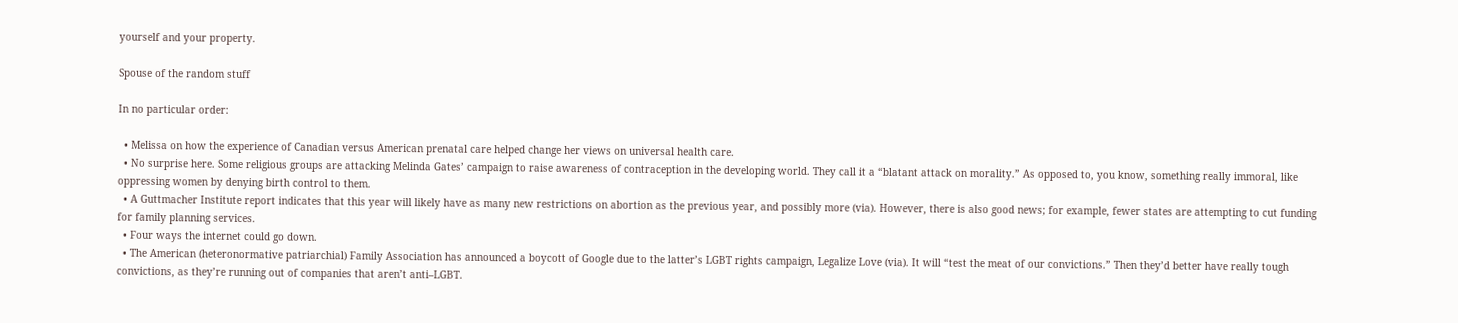yourself and your property.

Spouse of the random stuff

In no particular order:

  • Melissa on how the experience of Canadian versus American prenatal care helped change her views on universal health care.
  • No surprise here. Some religious groups are attacking Melinda Gates’ campaign to raise awareness of contraception in the developing world. They call it a “blatant attack on morality.” As opposed to, you know, something really immoral, like oppressing women by denying birth control to them.
  • A Guttmacher Institute report indicates that this year will likely have as many new restrictions on abortion as the previous year, and possibly more (via). However, there is also good news; for example, fewer states are attempting to cut funding for family planning services.
  • Four ways the internet could go down.
  • The American (heteronormative patriarchial) Family Association has announced a boycott of Google due to the latter’s LGBT rights campaign, Legalize Love (via). It will “test the meat of our convictions.” Then they’d better have really tough convictions, as they’re running out of companies that aren’t anti–LGBT.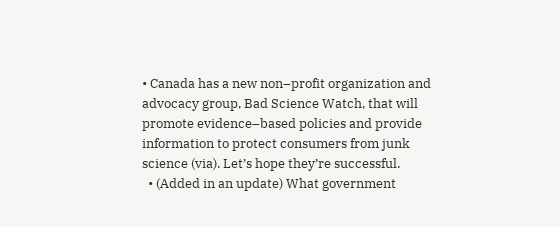• Canada has a new non–profit organization and advocacy group, Bad Science Watch, that will promote evidence–based policies and provide information to protect consumers from junk science (via). Let’s hope they’re successful.
  • (Added in an update) What government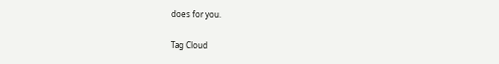does for you.

Tag Cloud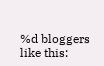%d bloggers like this: